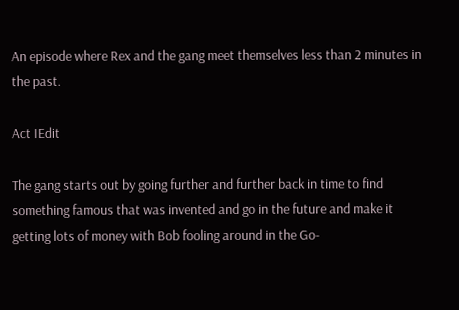An episode where Rex and the gang meet themselves less than 2 minutes in the past.

Act IEdit

The gang starts out by going further and further back in time to find something famous that was invented and go in the future and make it getting lots of money with Bob fooling around in the Go-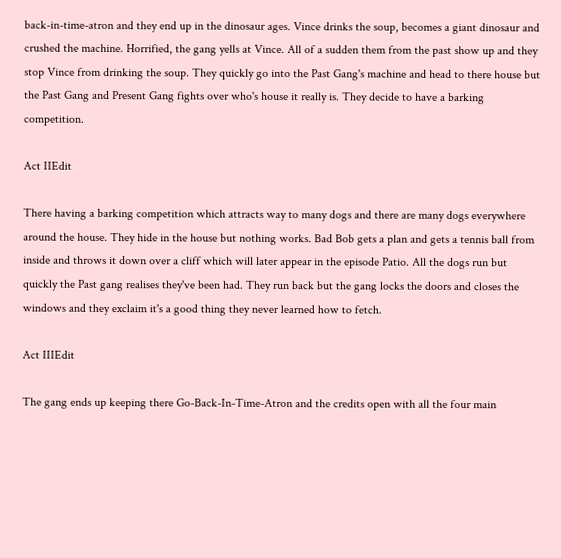back-in-time-atron and they end up in the dinosaur ages. Vince drinks the soup, becomes a giant dinosaur and crushed the machine. Horrified, the gang yells at Vince. All of a sudden them from the past show up and they stop Vince from drinking the soup. They quickly go into the Past Gang's machine and head to there house but the Past Gang and Present Gang fights over who's house it really is. They decide to have a barking competition.

Act IIEdit

There having a barking competition which attracts way to many dogs and there are many dogs everywhere around the house. They hide in the house but nothing works. Bad Bob gets a plan and gets a tennis ball from inside and throws it down over a cliff which will later appear in the episode Patio. All the dogs run but quickly the Past gang realises they've been had. They run back but the gang locks the doors and closes the windows and they exclaim it's a good thing they never learned how to fetch.

Act IIIEdit

The gang ends up keeping there Go-Back-In-Time-Atron and the credits open with all the four main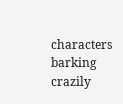characters barking crazily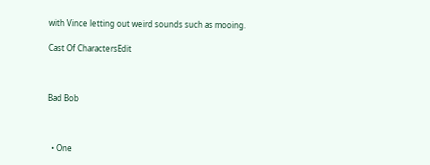with Vince letting out weird sounds such as mooing.

Cast Of CharactersEdit



Bad Bob



  • One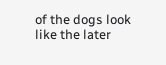of the dogs look like the later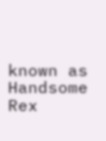known as Handsome Rex